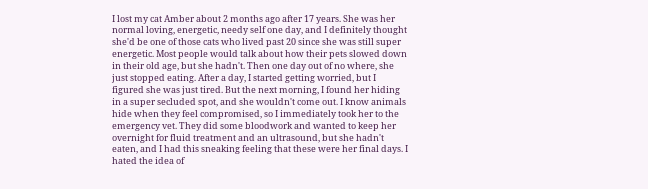I lost my cat Amber about 2 months ago after 17 years. She was her normal loving, energetic, needy self one day, and I definitely thought she'd be one of those cats who lived past 20 since she was still super energetic. Most people would talk about how their pets slowed down in their old age, but she hadn't. Then one day out of no where, she just stopped eating. After a day, I started getting worried, but I figured she was just tired. But the next morning, I found her hiding in a super secluded spot, and she wouldn't come out. I know animals hide when they feel compromised, so I immediately took her to the emergency vet. They did some bloodwork and wanted to keep her overnight for fluid treatment and an ultrasound, but she hadn't eaten, and I had this sneaking feeling that these were her final days. I hated the idea of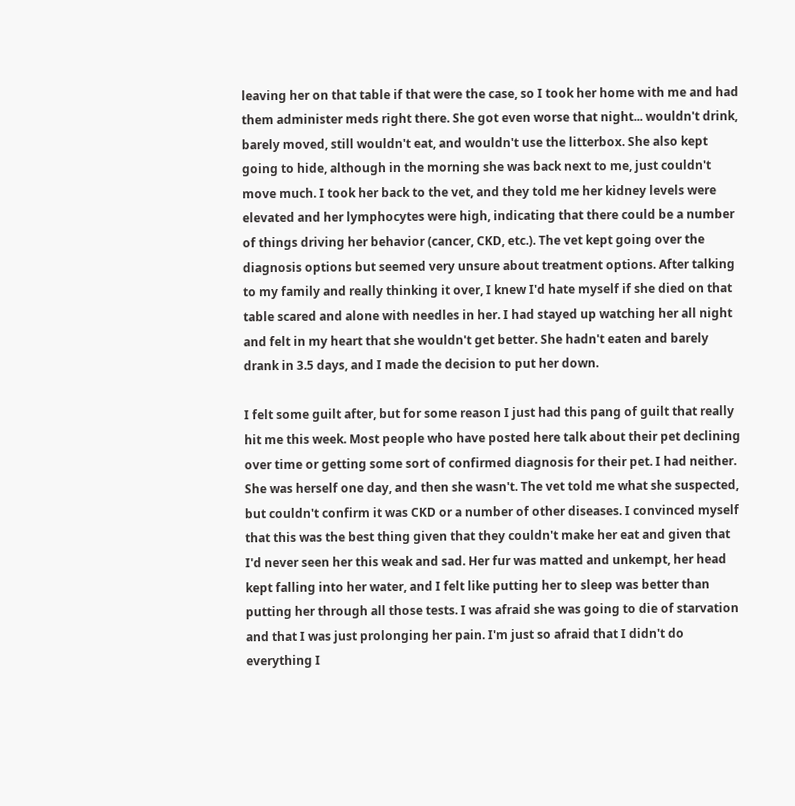leaving her on that table if that were the case, so I took her home with me and had them administer meds right there. She got even worse that night... wouldn't drink, barely moved, still wouldn't eat, and wouldn't use the litterbox. She also kept going to hide, although in the morning she was back next to me, just couldn't move much. I took her back to the vet, and they told me her kidney levels were elevated and her lymphocytes were high, indicating that there could be a number of things driving her behavior (cancer, CKD, etc.). The vet kept going over the diagnosis options but seemed very unsure about treatment options. After talking to my family and really thinking it over, I knew I'd hate myself if she died on that table scared and alone with needles in her. I had stayed up watching her all night and felt in my heart that she wouldn't get better. She hadn't eaten and barely drank in 3.5 days, and I made the decision to put her down.

I felt some guilt after, but for some reason I just had this pang of guilt that really hit me this week. Most people who have posted here talk about their pet declining over time or getting some sort of confirmed diagnosis for their pet. I had neither. She was herself one day, and then she wasn't. The vet told me what she suspected, but couldn't confirm it was CKD or a number of other diseases. I convinced myself that this was the best thing given that they couldn't make her eat and given that I'd never seen her this weak and sad. Her fur was matted and unkempt, her head kept falling into her water, and I felt like putting her to sleep was better than putting her through all those tests. I was afraid she was going to die of starvation and that I was just prolonging her pain. I'm just so afraid that I didn't do everything I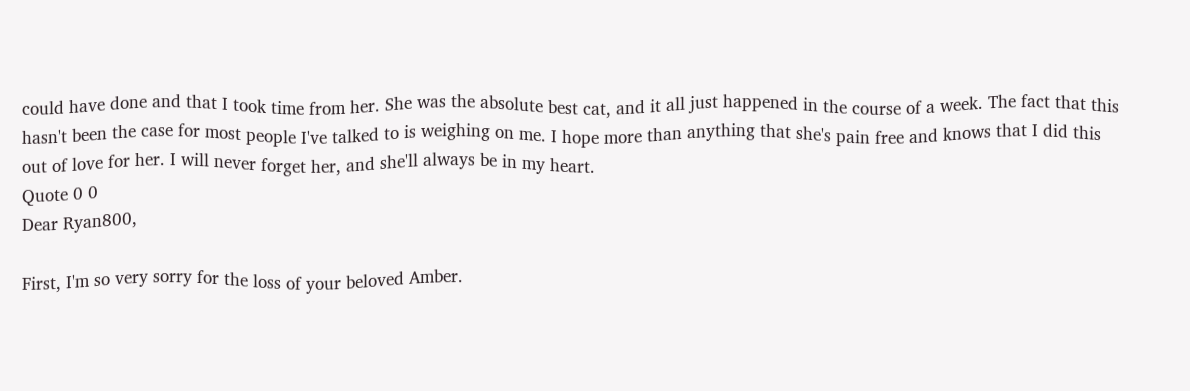could have done and that I took time from her. She was the absolute best cat, and it all just happened in the course of a week. The fact that this hasn't been the case for most people I've talked to is weighing on me. I hope more than anything that she's pain free and knows that I did this out of love for her. I will never forget her, and she'll always be in my heart.
Quote 0 0
Dear Ryan800,

First, I'm so very sorry for the loss of your beloved Amber.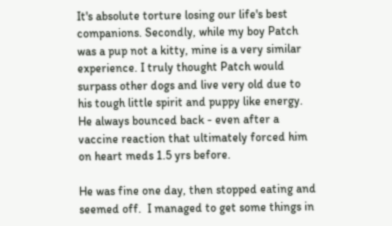It's absolute torture losing our life's best companions. Secondly, while my boy Patch was a pup not a kitty, mine is a very similar experience. I truly thought Patch would surpass other dogs and live very old due to his tough little spirit and puppy like energy.  He always bounced back - even after a vaccine reaction that ultimately forced him on heart meds 1.5 yrs before.

He was fine one day, then stopped eating and seemed off.  I managed to get some things in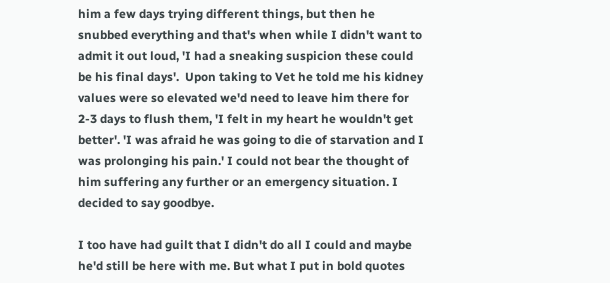him a few days trying different things, but then he snubbed everything and that's when while I didn't want to admit it out loud, 'I had a sneaking suspicion these could be his final days'.  Upon taking to Vet he told me his kidney values were so elevated we'd need to leave him there for 2-3 days to flush them, 'I felt in my heart he wouldn't get better'. 'I was afraid he was going to die of starvation and I was prolonging his pain.' I could not bear the thought of him suffering any further or an emergency situation. I decided to say goodbye.

I too have had guilt that I didn't do all I could and maybe he'd still be here with me. But what I put in bold quotes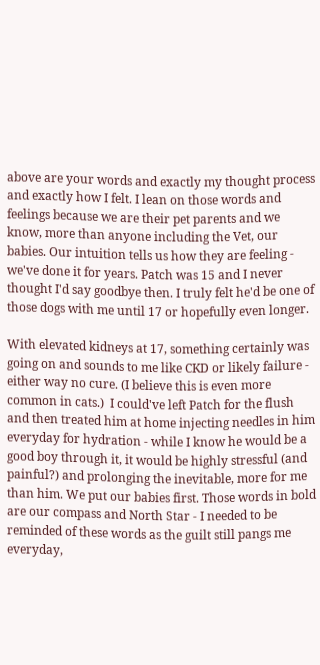above are your words and exactly my thought process and exactly how I felt. I lean on those words and feelings because we are their pet parents and we know, more than anyone including the Vet, our babies. Our intuition tells us how they are feeling - we've done it for years. Patch was 15 and I never thought I'd say goodbye then. I truly felt he'd be one of those dogs with me until 17 or hopefully even longer.

With elevated kidneys at 17, something certainly was going on and sounds to me like CKD or likely failure - either way no cure. (I believe this is even more common in cats.)  I could've left Patch for the flush and then treated him at home injecting needles in him everyday for hydration - while I know he would be a good boy through it, it would be highly stressful (and painful?) and prolonging the inevitable, more for me than him. We put our babies first. Those words in bold are our compass and North Star - I needed to be reminded of these words as the guilt still pangs me everyday,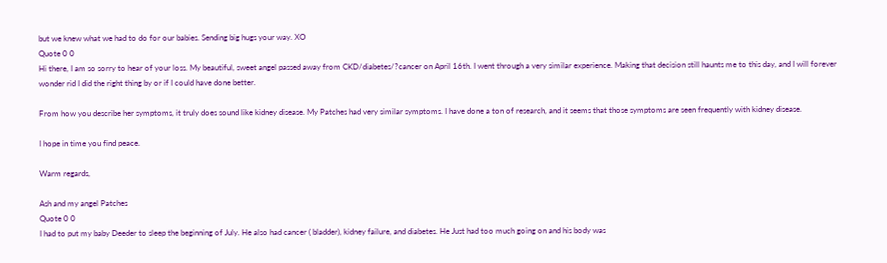but we knew what we had to do for our babies. Sending big hugs your way. XO
Quote 0 0
Hi there, I am so sorry to hear of your loss. My beautiful, sweet angel passed away from CKD/diabetes/?cancer on April 16th. I went through a very similar experience. Making that decision still haunts me to this day, and I will forever wonder rid I did the right thing by or if I could have done better.

From how you describe her symptoms, it truly does sound like kidney disease. My Patches had very similar symptoms. I have done a ton of research, and it seems that those symptoms are seen frequently with kidney disease.

I hope in time you find peace.

Warm regards,

Ash and my angel Patches
Quote 0 0
I had to put my baby Deeder to sleep the beginning of July. He also had cancer ( bladder), kidney failure, and diabetes. He Just had too much going on and his body was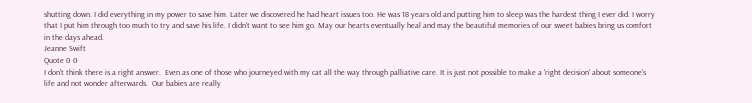shutting down. I did everything in my power to save him. Later we discovered he had heart issues too. He was 18 years old and putting him to sleep was the hardest thing I ever did. I worry that I put him through too much to try and save his life. I didn’t want to see him go. May our hearts eventually heal and may the beautiful memories of our sweet babies bring us comfort in the days ahead.
Jeanne Swift
Quote 0 0
I don't think there is a right answer.  Even as one of those who journeyed with my cat all the way through palliative care. It is just not possible to make a 'right decision' about someone's life and not wonder afterwards.  Our babies are really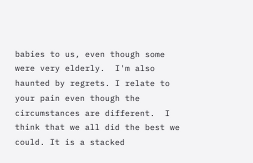babies to us, even though some were very elderly.  I'm also haunted by regrets. I relate to your pain even though the circumstances are different.  I think that we all did the best we could. It is a stacked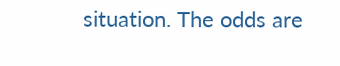situation. The odds are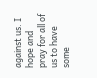against us. I hope and pray for all of us to have some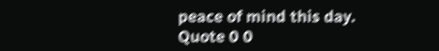peace of mind this day.
Quote 0 0